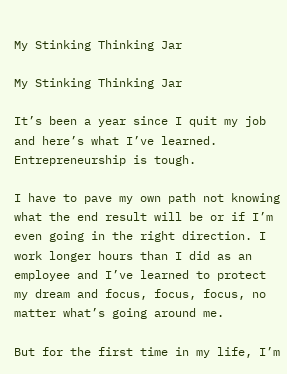My Stinking Thinking Jar

My Stinking Thinking Jar

It’s been a year since I quit my job and here’s what I’ve learned. Entrepreneurship is tough.

I have to pave my own path not knowing what the end result will be or if I’m even going in the right direction. I work longer hours than I did as an employee and I’ve learned to protect my dream and focus, focus, focus, no matter what’s going around me.

But for the first time in my life, I’m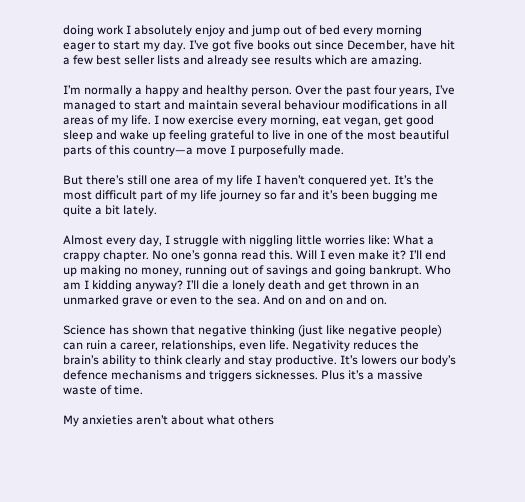doing work I absolutely enjoy and jump out of bed every morning eager to start my day. I’ve got five books out since December, have hit a few best seller lists and already see results which are amazing.

I’m normally a happy and healthy person. Over the past four years, I’ve managed to start and maintain several behaviour modifications in all areas of my life. I now exercise every morning, eat vegan, get good sleep and wake up feeling grateful to live in one of the most beautiful parts of this country—a move I purposefully made.

But there’s still one area of my life I haven’t conquered yet. It’s the most difficult part of my life journey so far and it’s been bugging me quite a bit lately.

Almost every day, I struggle with niggling little worries like: What a crappy chapter. No one’s gonna read this. Will I even make it? I’ll end up making no money, running out of savings and going bankrupt. Who am I kidding anyway? I’ll die a lonely death and get thrown in an unmarked grave or even to the sea. And on and on and on.

Science has shown that negative thinking (just like negative people) can ruin a career, relationships, even life. Negativity reduces the brain’s ability to think clearly and stay productive. It’s lowers our body’s defence mechanisms and triggers sicknesses. Plus it’s a massive waste of time.

My anxieties aren’t about what others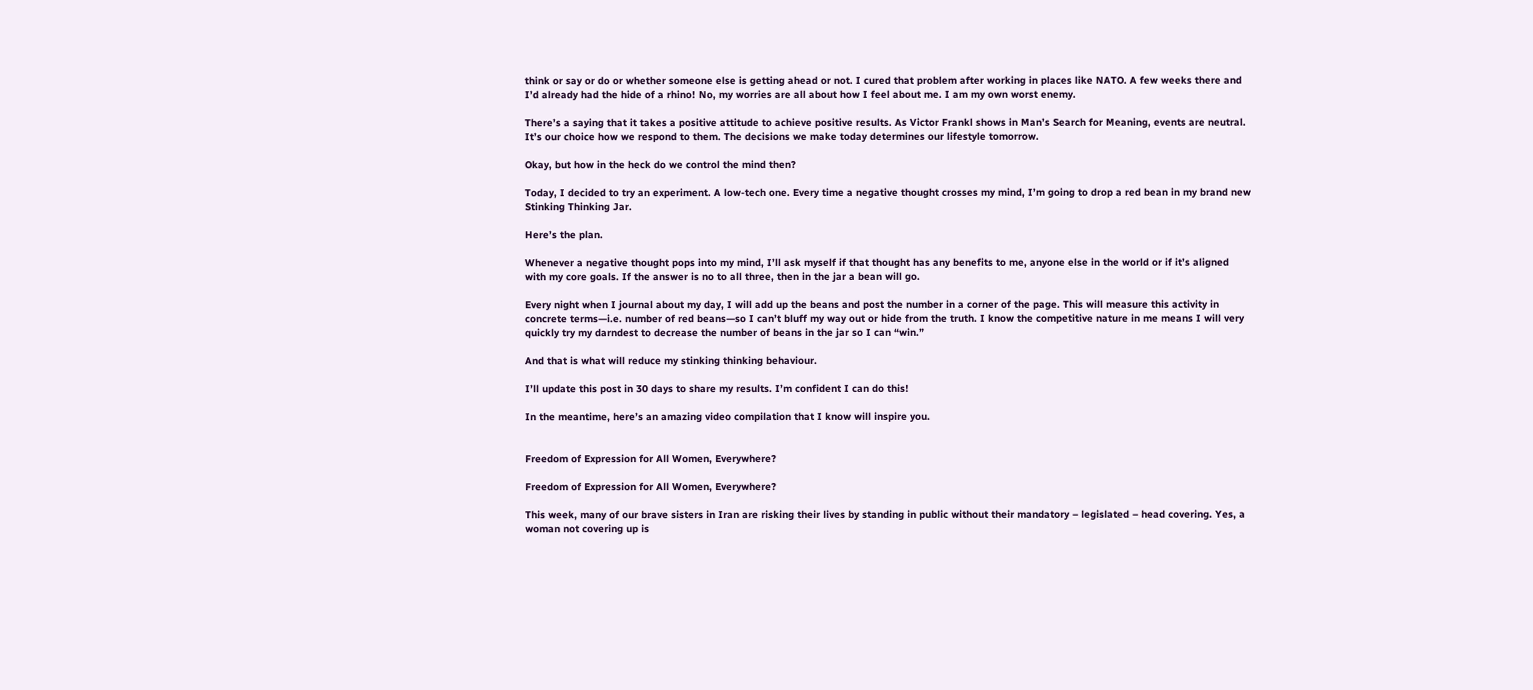think or say or do or whether someone else is getting ahead or not. I cured that problem after working in places like NATO. A few weeks there and I’d already had the hide of a rhino! No, my worries are all about how I feel about me. I am my own worst enemy.

There’s a saying that it takes a positive attitude to achieve positive results. As Victor Frankl shows in Man’s Search for Meaning, events are neutral. It’s our choice how we respond to them. The decisions we make today determines our lifestyle tomorrow.

Okay, but how in the heck do we control the mind then?

Today, I decided to try an experiment. A low-tech one. Every time a negative thought crosses my mind, I’m going to drop a red bean in my brand new Stinking Thinking Jar.

Here’s the plan.

Whenever a negative thought pops into my mind, I’ll ask myself if that thought has any benefits to me, anyone else in the world or if it’s aligned with my core goals. If the answer is no to all three, then in the jar a bean will go.

Every night when I journal about my day, I will add up the beans and post the number in a corner of the page. This will measure this activity in concrete terms—i.e. number of red beans—so I can’t bluff my way out or hide from the truth. I know the competitive nature in me means I will very quickly try my darndest to decrease the number of beans in the jar so I can “win.”

And that is what will reduce my stinking thinking behaviour.

I’ll update this post in 30 days to share my results. I’m confident I can do this!

In the meantime, here’s an amazing video compilation that I know will inspire you.


Freedom of Expression for All Women, Everywhere?

Freedom of Expression for All Women, Everywhere?

This week, many of our brave sisters in Iran are risking their lives by standing in public without their mandatory – legislated – head covering. Yes, a woman not covering up is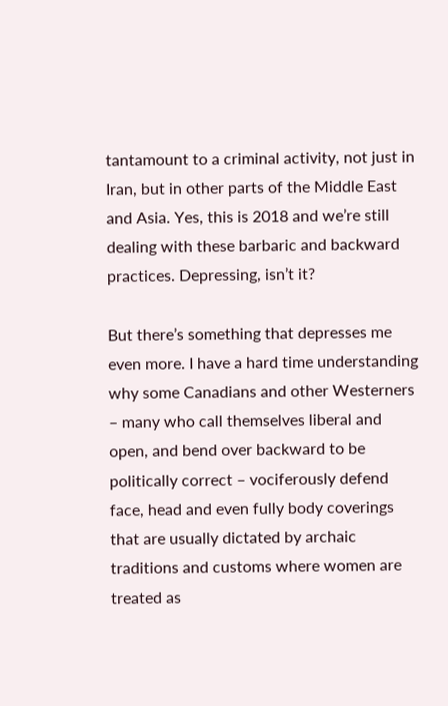tantamount to a criminal activity, not just in Iran, but in other parts of the Middle East and Asia. Yes, this is 2018 and we’re still dealing with these barbaric and backward practices. Depressing, isn’t it?

But there’s something that depresses me even more. I have a hard time understanding why some Canadians and other Westerners – many who call themselves liberal and open, and bend over backward to be politically correct – vociferously defend face, head and even fully body coverings that are usually dictated by archaic traditions and customs where women are treated as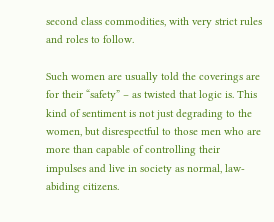second class commodities, with very strict rules and roles to follow.

Such women are usually told the coverings are for their “safety” – as twisted that logic is. This kind of sentiment is not just degrading to the women, but disrespectful to those men who are more than capable of controlling their impulses and live in society as normal, law-abiding citizens.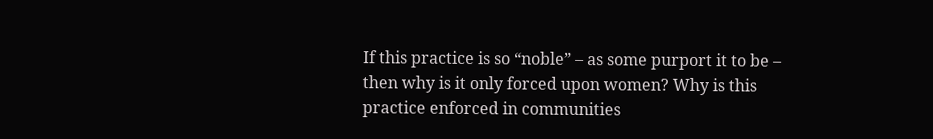If this practice is so “noble” – as some purport it to be – then why is it only forced upon women? Why is this practice enforced in communities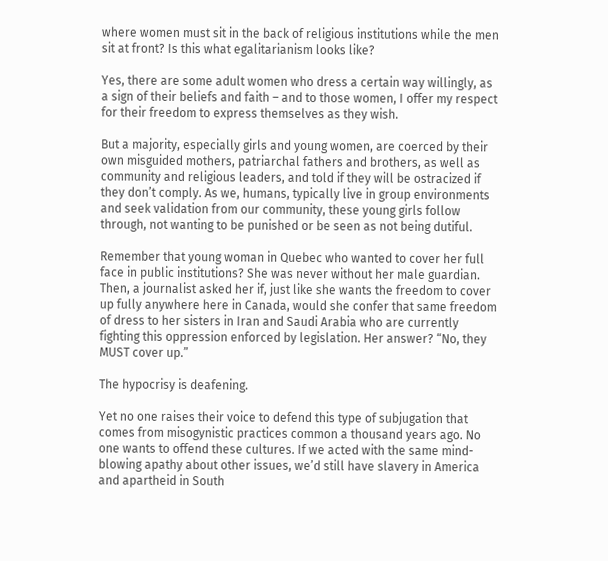where women must sit in the back of religious institutions while the men sit at front? Is this what egalitarianism looks like?

Yes, there are some adult women who dress a certain way willingly, as a sign of their beliefs and faith – and to those women, I offer my respect for their freedom to express themselves as they wish.

But a majority, especially girls and young women, are coerced by their own misguided mothers, patriarchal fathers and brothers, as well as community and religious leaders, and told if they will be ostracized if they don’t comply. As we, humans, typically live in group environments and seek validation from our community, these young girls follow through, not wanting to be punished or be seen as not being dutiful.

Remember that young woman in Quebec who wanted to cover her full face in public institutions? She was never without her male guardian. Then, a journalist asked her if, just like she wants the freedom to cover up fully anywhere here in Canada, would she confer that same freedom of dress to her sisters in Iran and Saudi Arabia who are currently fighting this oppression enforced by legislation. Her answer? “No, they MUST cover up.”

The hypocrisy is deafening.

Yet no one raises their voice to defend this type of subjugation that comes from misogynistic practices common a thousand years ago. No one wants to offend these cultures. If we acted with the same mind-blowing apathy about other issues, we’d still have slavery in America and apartheid in South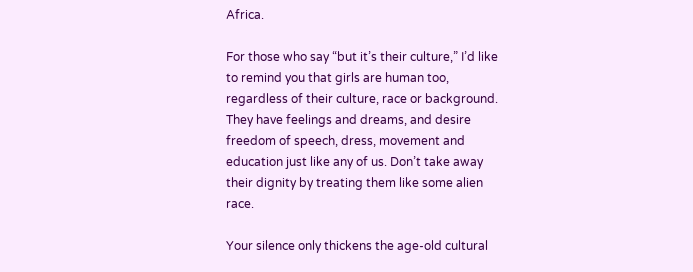Africa.

For those who say “but it’s their culture,” I’d like to remind you that girls are human too, regardless of their culture, race or background. They have feelings and dreams, and desire freedom of speech, dress, movement and education just like any of us. Don’t take away their dignity by treating them like some alien race.

Your silence only thickens the age-old cultural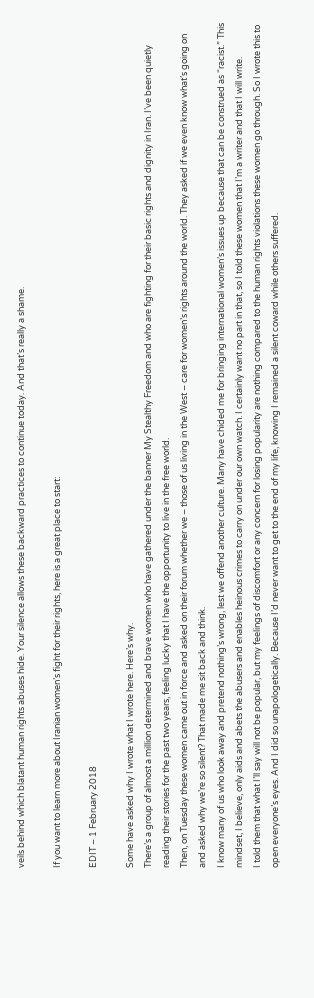veils behind which blatant human rights abuses hide. Your silence allows these backward practices to continue today. And that’s really a shame.

If you want to learn more about Iranian women’s fight for their rights, here is a great place to start:

EDIT – 1 February 2018

Some have asked why I wrote what I wrote here. Here’s why.
There’s a group of almost a million determined and brave women who have gathered under the banner My Stealthy Freedom and who are fighting for their basic rights and dignity in Iran. I’ve been quietly reading their stories for the past two years, feeling lucky that I have the opportunity to live in the free world.
Then, on Tuesday these women came out in force and asked on their forum whether we – those of us living in the West – care for women’s rights around the world. They asked if we even know what’s going on and asked why we’re so silent? That made me sit back and think.
I know many of us who look away and pretend nothing’s wrong, lest we offend another culture. Many have chided me for bringing international women’s issues up because that can be construed as “racist.” This mindset, I believe, only aids and abets the abusers and enables heinous crimes to carry on under our own watch. I certainly want no part in that, so I told these women that I’m a writer and that I will write.
I told them that what I’ll say will not be popular, but my feelings of discomfort or any concern for losing popularity are nothing compared to the human rights violations these women go through. So I wrote this to open everyone’s eyes. And I did so unapologetically. Because I’d never want to get to the end of my life, knowing I remained a silent coward while others suffered.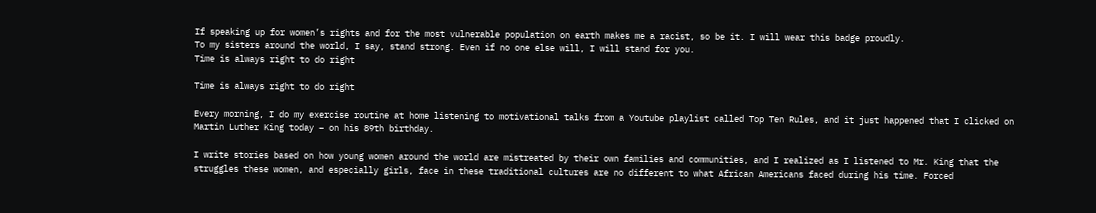If speaking up for women’s rights and for the most vulnerable population on earth makes me a racist, so be it. I will wear this badge proudly.
To my sisters around the world, I say, stand strong. Even if no one else will, I will stand for you.
Time is always right to do right

Time is always right to do right

Every morning, I do my exercise routine at home listening to motivational talks from a Youtube playlist called Top Ten Rules, and it just happened that I clicked on Martin Luther King today – on his 89th birthday.

I write stories based on how young women around the world are mistreated by their own families and communities, and I realized as I listened to Mr. King that the struggles these women, and especially girls, face in these traditional cultures are no different to what African Americans faced during his time. Forced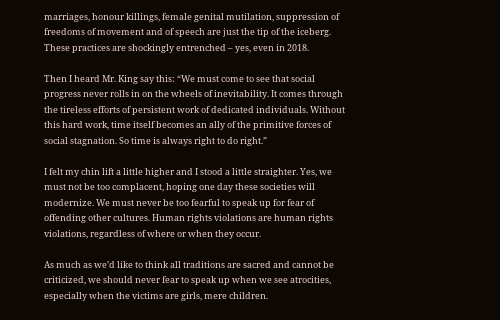marriages, honour killings, female genital mutilation, suppression of freedoms of movement and of speech are just the tip of the iceberg. These practices are shockingly entrenched – yes, even in 2018.

Then I heard Mr. King say this: “We must come to see that social progress never rolls in on the wheels of inevitability. It comes through the tireless efforts of persistent work of dedicated individuals. Without this hard work, time itself becomes an ally of the primitive forces of social stagnation. So time is always right to do right.”

I felt my chin lift a little higher and I stood a little straighter. Yes, we must not be too complacent, hoping one day these societies will modernize. We must never be too fearful to speak up for fear of offending other cultures. Human rights violations are human rights violations, regardless of where or when they occur.

As much as we’d like to think all traditions are sacred and cannot be criticized, we should never fear to speak up when we see atrocities, especially when the victims are girls, mere children.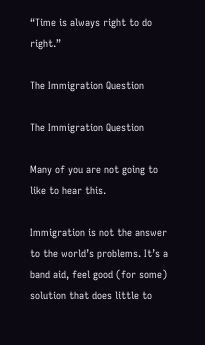“Time is always right to do right.”

The Immigration Question

The Immigration Question

Many of you are not going to like to hear this.

Immigration is not the answer to the world’s problems. It’s a band aid, feel good (for some) solution that does little to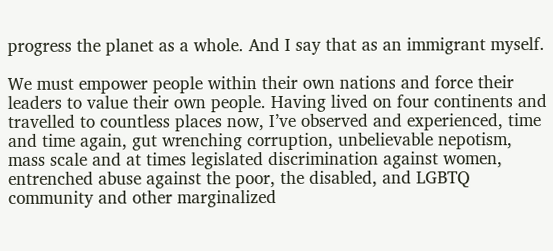progress the planet as a whole. And I say that as an immigrant myself.

We must empower people within their own nations and force their leaders to value their own people. Having lived on four continents and travelled to countless places now, I’ve observed and experienced, time and time again, gut wrenching corruption, unbelievable nepotism, mass scale and at times legislated discrimination against women, entrenched abuse against the poor, the disabled, and LGBTQ community and other marginalized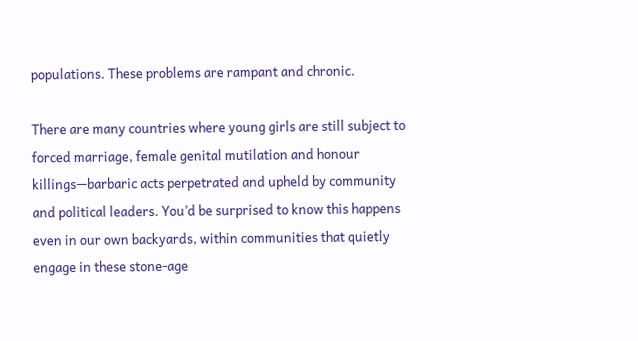populations. These problems are rampant and chronic.

There are many countries where young girls are still subject to forced marriage, female genital mutilation and honour killings—barbaric acts perpetrated and upheld by community and political leaders. You’d be surprised to know this happens even in our own backyards, within communities that quietly engage in these stone-age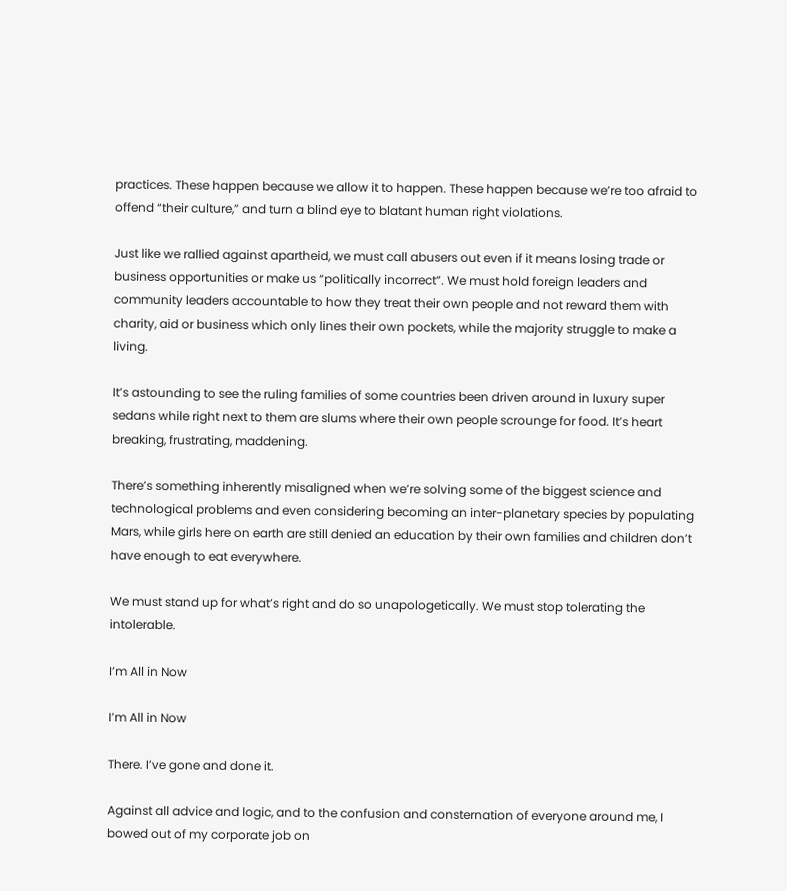practices. These happen because we allow it to happen. These happen because we’re too afraid to offend “their culture,” and turn a blind eye to blatant human right violations.

Just like we rallied against apartheid, we must call abusers out even if it means losing trade or business opportunities or make us “politically incorrect”. We must hold foreign leaders and community leaders accountable to how they treat their own people and not reward them with charity, aid or business which only lines their own pockets, while the majority struggle to make a living.

It’s astounding to see the ruling families of some countries been driven around in luxury super sedans while right next to them are slums where their own people scrounge for food. It’s heart breaking, frustrating, maddening.

There’s something inherently misaligned when we’re solving some of the biggest science and technological problems and even considering becoming an inter-planetary species by populating Mars, while girls here on earth are still denied an education by their own families and children don’t have enough to eat everywhere.

We must stand up for what’s right and do so unapologetically. We must stop tolerating the intolerable.

I’m All in Now

I’m All in Now

There. I’ve gone and done it.

Against all advice and logic, and to the confusion and consternation of everyone around me, I bowed out of my corporate job on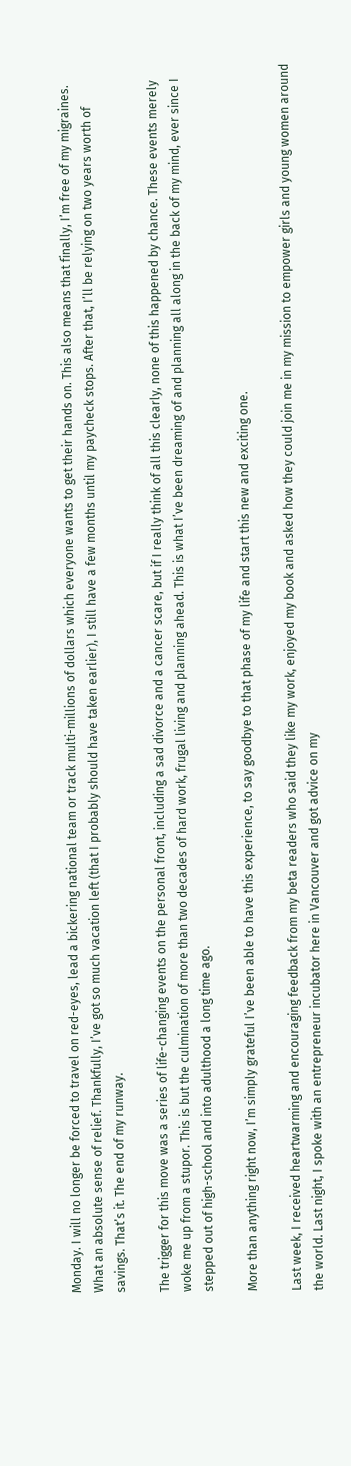Monday. I will no longer be forced to travel on red-eyes, lead a bickering national team or track multi-millions of dollars which everyone wants to get their hands on. This also means that finally, I’m free of my migraines. What an absolute sense of relief. Thankfully, I’ve got so much vacation left (that I probably should have taken earlier), I still have a few months until my paycheck stops. After that, I’ll be relying on two years worth of savings. That’s it. The end of my runway.

The trigger for this move was a series of life-changing events on the personal front, including a sad divorce and a cancer scare, but if I really think of all this clearly, none of this happened by chance. These events merely woke me up from a stupor. This is but the culmination of more than two decades of hard work, frugal living and planning ahead. This is what I’ve been dreaming of and planning all along in the back of my mind, ever since I stepped out of high-school and into adulthood a long time ago.

More than anything right now, I’m simply grateful I’ve been able to have this experience, to say goodbye to that phase of my life and start this new and exciting one.

Last week, I received heartwarming and encouraging feedback from my beta readers who said they like my work, enjoyed my book and asked how they could join me in my mission to empower girls and young women around the world. Last night, I spoke with an entrepreneur incubator here in Vancouver and got advice on my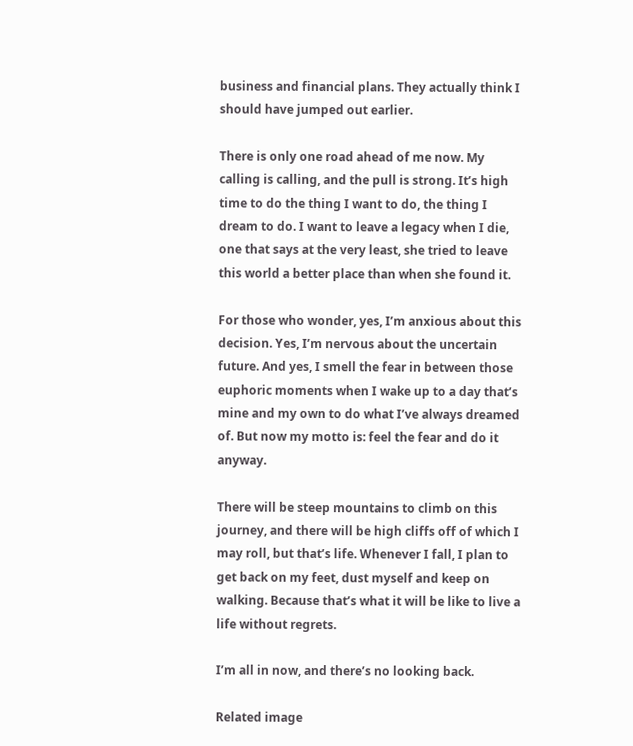business and financial plans. They actually think I should have jumped out earlier.

There is only one road ahead of me now. My calling is calling, and the pull is strong. It’s high time to do the thing I want to do, the thing I dream to do. I want to leave a legacy when I die, one that says at the very least, she tried to leave this world a better place than when she found it.

For those who wonder, yes, I’m anxious about this decision. Yes, I’m nervous about the uncertain future. And yes, I smell the fear in between those euphoric moments when I wake up to a day that’s mine and my own to do what I’ve always dreamed of. But now my motto is: feel the fear and do it anyway.

There will be steep mountains to climb on this journey, and there will be high cliffs off of which I may roll, but that’s life. Whenever I fall, I plan to get back on my feet, dust myself and keep on walking. Because that’s what it will be like to live a life without regrets.

I’m all in now, and there’s no looking back.

Related image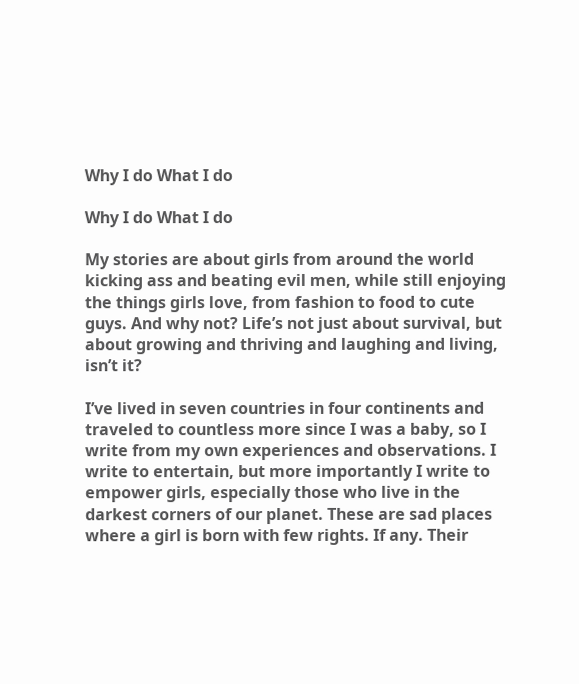Why I do What I do

Why I do What I do

My stories are about girls from around the world kicking ass and beating evil men, while still enjoying the things girls love, from fashion to food to cute guys. And why not? Life’s not just about survival, but about growing and thriving and laughing and living, isn’t it?

I’ve lived in seven countries in four continents and traveled to countless more since I was a baby, so I write from my own experiences and observations. I write to entertain, but more importantly I write to empower girls, especially those who live in the darkest corners of our planet. These are sad places where a girl is born with few rights. If any. Their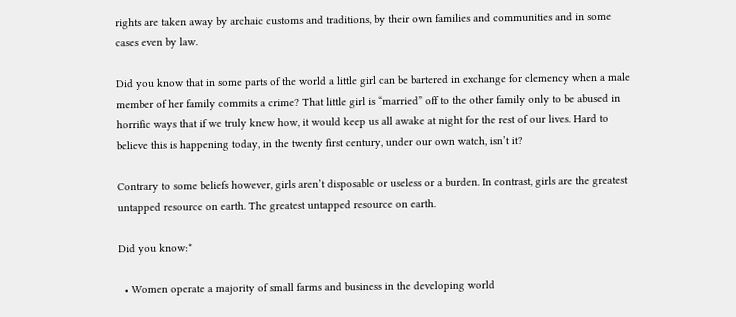rights are taken away by archaic customs and traditions, by their own families and communities and in some cases even by law.

Did you know that in some parts of the world a little girl can be bartered in exchange for clemency when a male member of her family commits a crime? That little girl is “married” off to the other family only to be abused in horrific ways that if we truly knew how, it would keep us all awake at night for the rest of our lives. Hard to believe this is happening today, in the twenty first century, under our own watch, isn’t it?

Contrary to some beliefs however, girls aren’t disposable or useless or a burden. In contrast, girls are the greatest untapped resource on earth. The greatest untapped resource on earth.

Did you know:*

  • Women operate a majority of small farms and business in the developing world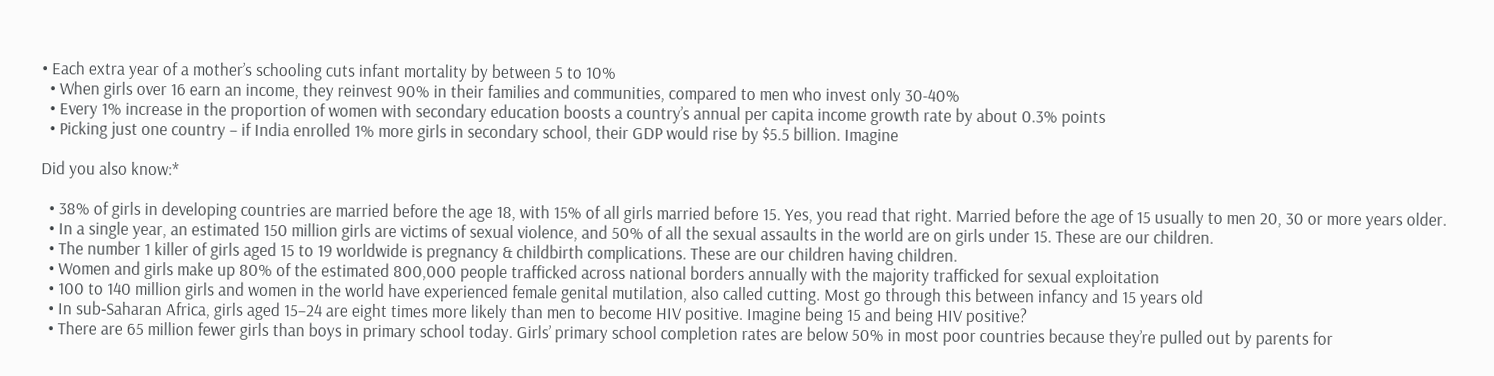• Each extra year of a mother’s schooling cuts infant mortality by between 5 to 10%
  • When girls over 16 earn an income, they reinvest 90% in their families and communities, compared to men who invest only 30-40%
  • Every 1% increase in the proportion of women with secondary education boosts a country’s annual per capita income growth rate by about 0.3% points
  • Picking just one country – if India enrolled 1% more girls in secondary school, their GDP would rise by $5.5 billion. Imagine

Did you also know:*

  • 38% of girls in developing countries are married before the age 18, with 15% of all girls married before 15. Yes, you read that right. Married before the age of 15 usually to men 20, 30 or more years older.
  • In a single year, an estimated 150 million girls are victims of sexual violence, and 50% of all the sexual assaults in the world are on girls under 15. These are our children.
  • The number 1 killer of girls aged 15 to 19 worldwide is pregnancy & childbirth complications. These are our children having children.
  • Women and girls make up 80% of the estimated 800,000 people trafficked across national borders annually with the majority trafficked for sexual exploitation
  • 100 to 140 million girls and women in the world have experienced female genital mutilation, also called cutting. Most go through this between infancy and 15 years old
  • In sub‐Saharan Africa, girls aged 15–24 are eight times more likely than men to become HIV positive. Imagine being 15 and being HIV positive?
  • There are 65 million fewer girls than boys in primary school today. Girls’ primary school completion rates are below 50% in most poor countries because they’re pulled out by parents for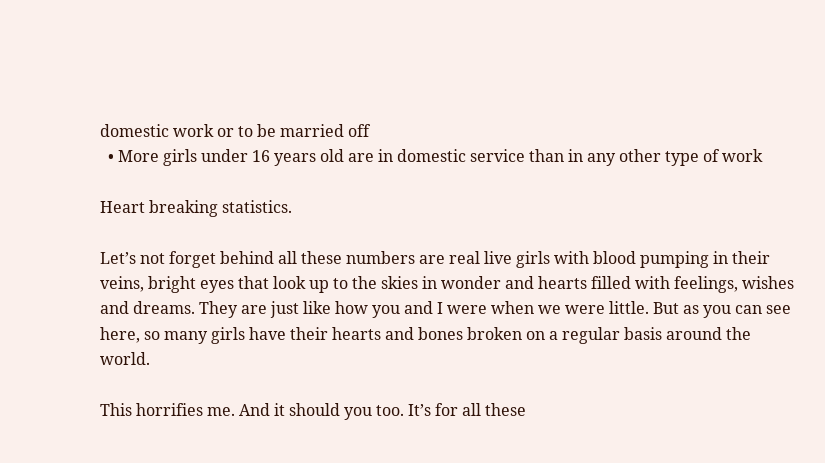domestic work or to be married off
  • More girls under 16 years old are in domestic service than in any other type of work

Heart breaking statistics.

Let’s not forget behind all these numbers are real live girls with blood pumping in their veins, bright eyes that look up to the skies in wonder and hearts filled with feelings, wishes and dreams. They are just like how you and I were when we were little. But as you can see here, so many girls have their hearts and bones broken on a regular basis around the world.

This horrifies me. And it should you too. It’s for all these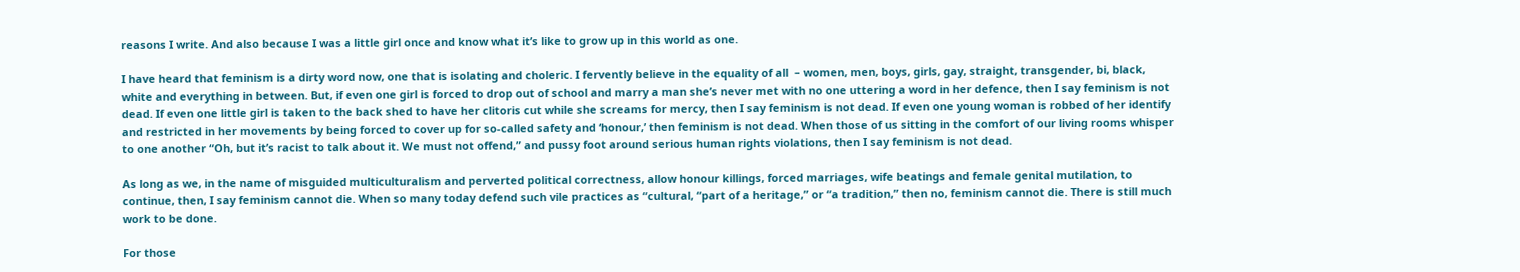reasons I write. And also because I was a little girl once and know what it’s like to grow up in this world as one.

I have heard that feminism is a dirty word now, one that is isolating and choleric. I fervently believe in the equality of all  – women, men, boys, girls, gay, straight, transgender, bi, black, white and everything in between. But, if even one girl is forced to drop out of school and marry a man she’s never met with no one uttering a word in her defence, then I say feminism is not dead. If even one little girl is taken to the back shed to have her clitoris cut while she screams for mercy, then I say feminism is not dead. If even one young woman is robbed of her identify and restricted in her movements by being forced to cover up for so-called safety and ‘honour,’ then feminism is not dead. When those of us sitting in the comfort of our living rooms whisper to one another “Oh, but it’s racist to talk about it. We must not offend,” and pussy foot around serious human rights violations, then I say feminism is not dead.

As long as we, in the name of misguided multiculturalism and perverted political correctness, allow honour killings, forced marriages, wife beatings and female genital mutilation, to continue, then, I say feminism cannot die. When so many today defend such vile practices as “cultural, “part of a heritage,” or “a tradition,” then no, feminism cannot die. There is still much work to be done.

For those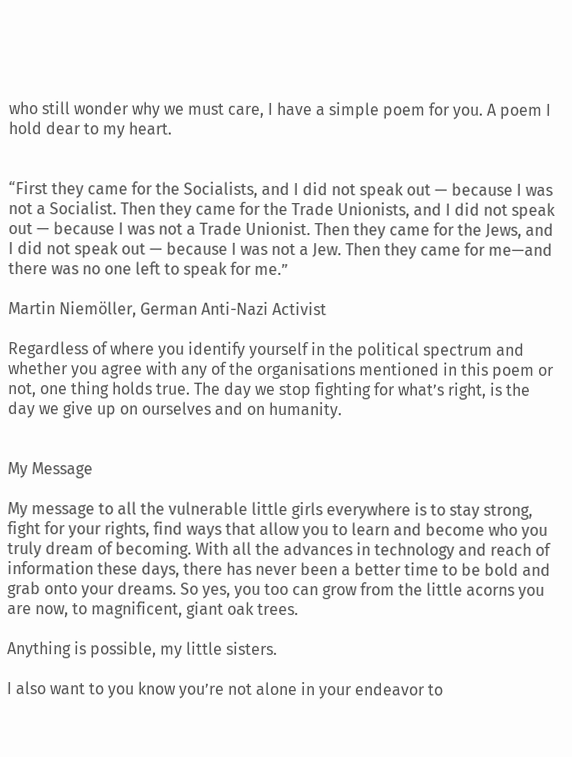who still wonder why we must care, I have a simple poem for you. A poem I hold dear to my heart.


“First they came for the Socialists, and I did not speak out — because I was not a Socialist. Then they came for the Trade Unionists, and I did not speak out — because I was not a Trade Unionist. Then they came for the Jews, and I did not speak out — because I was not a Jew. Then they came for me—and there was no one left to speak for me.”

Martin Niemöller, German Anti-Nazi Activist

Regardless of where you identify yourself in the political spectrum and whether you agree with any of the organisations mentioned in this poem or not, one thing holds true. The day we stop fighting for what’s right, is the day we give up on ourselves and on humanity.


My Message

My message to all the vulnerable little girls everywhere is to stay strong, fight for your rights, find ways that allow you to learn and become who you truly dream of becoming. With all the advances in technology and reach of information these days, there has never been a better time to be bold and grab onto your dreams. So yes, you too can grow from the little acorns you are now, to magnificent, giant oak trees.

Anything is possible, my little sisters.

I also want to you know you’re not alone in your endeavor to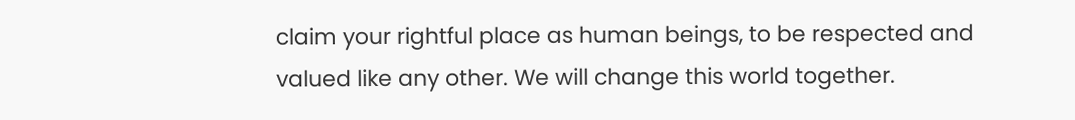claim your rightful place as human beings, to be respected and valued like any other. We will change this world together.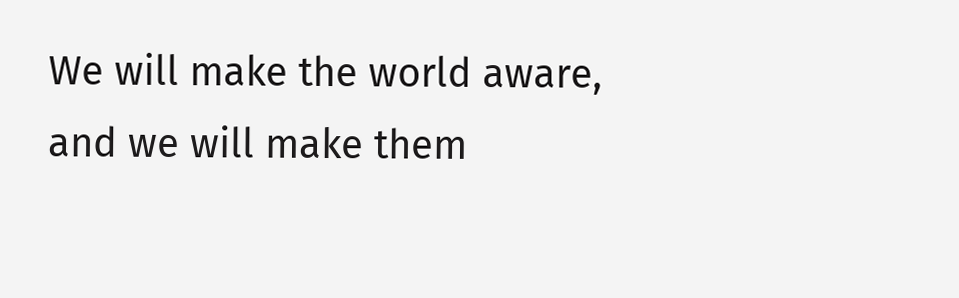We will make the world aware, and we will make them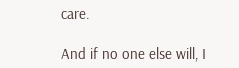care.

And if no one else will, I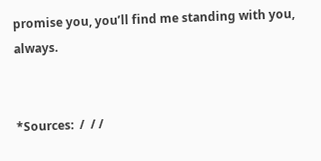promise you, you’ll find me standing with you, always.


*Sources:  /  / /